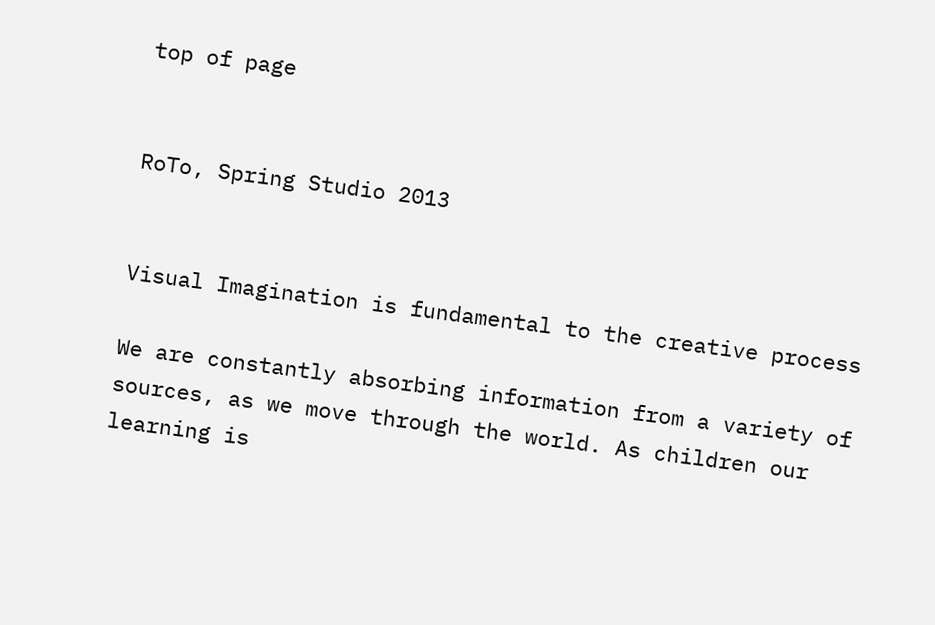top of page


RoTo, Spring Studio 2013


Visual Imagination is fundamental to the creative process

We are constantly absorbing information from a variety of sources, as we move through the world. As children our learning is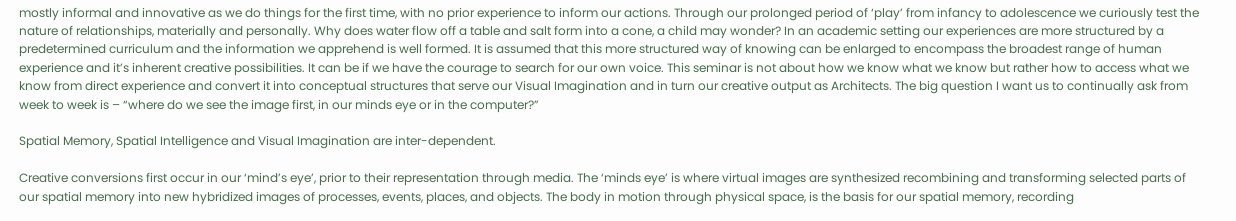mostly informal and innovative as we do things for the first time, with no prior experience to inform our actions. Through our prolonged period of ‘play’ from infancy to adolescence we curiously test the nature of relationships, materially and personally. Why does water flow off a table and salt form into a cone, a child may wonder? In an academic setting our experiences are more structured by a predetermined curriculum and the information we apprehend is well formed. It is assumed that this more structured way of knowing can be enlarged to encompass the broadest range of human experience and it’s inherent creative possibilities. It can be if we have the courage to search for our own voice. This seminar is not about how we know what we know but rather how to access what we know from direct experience and convert it into conceptual structures that serve our Visual Imagination and in turn our creative output as Architects. The big question I want us to continually ask from week to week is – “where do we see the image first, in our minds eye or in the computer?”

Spatial Memory, Spatial Intelligence and Visual Imagination are inter-dependent.

Creative conversions first occur in our ‘mind’s eye’, prior to their representation through media. The ‘minds eye’ is where virtual images are synthesized recombining and transforming selected parts of our spatial memory into new hybridized images of processes, events, places, and objects. The body in motion through physical space, is the basis for our spatial memory, recording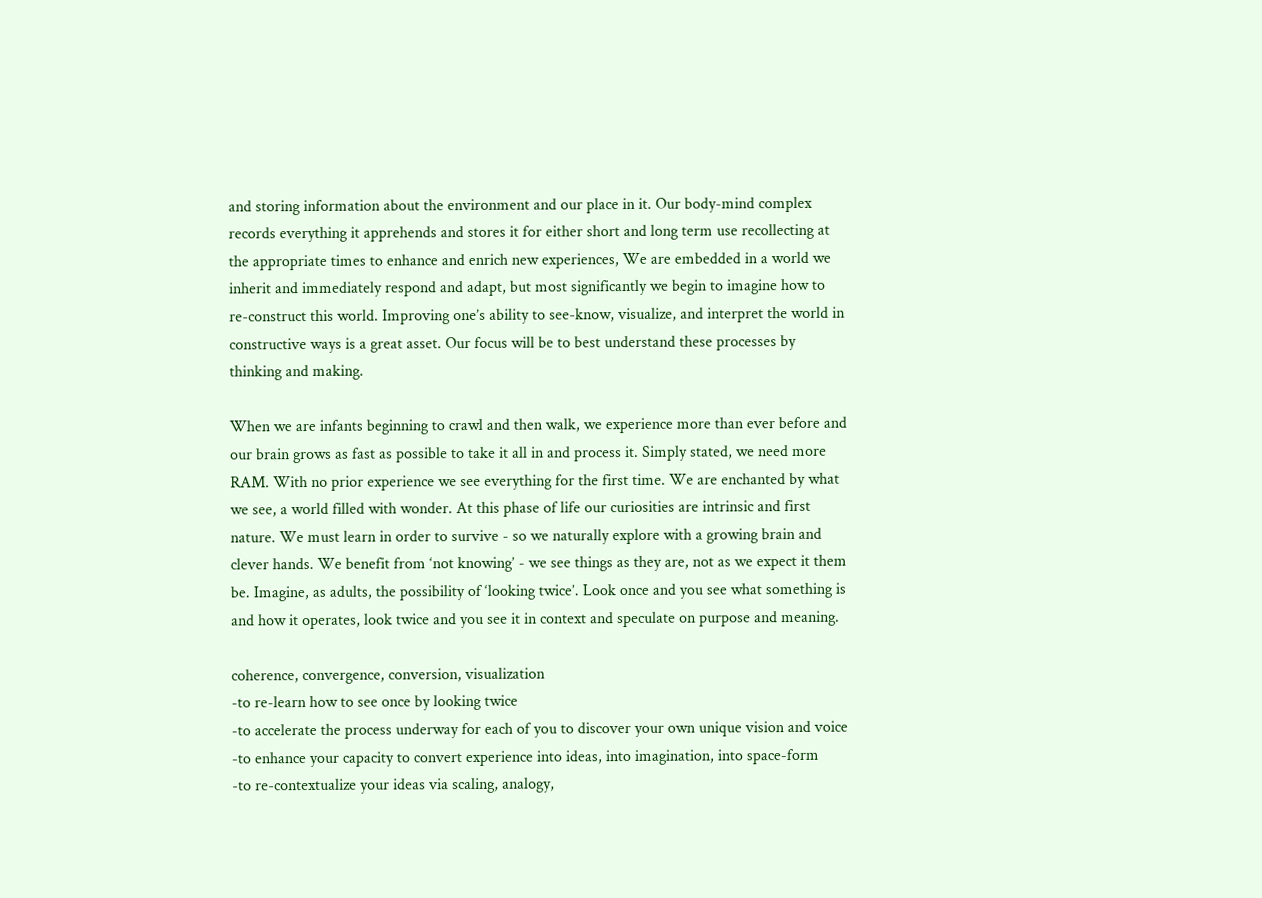and storing information about the environment and our place in it. Our body-mind complex records everything it apprehends and stores it for either short and long term use recollecting at the appropriate times to enhance and enrich new experiences, We are embedded in a world we inherit and immediately respond and adapt, but most significantly we begin to imagine how to re-construct this world. Improving one’s ability to see-know, visualize, and interpret the world in constructive ways is a great asset. Our focus will be to best understand these processes by thinking and making.

When we are infants beginning to crawl and then walk, we experience more than ever before and our brain grows as fast as possible to take it all in and process it. Simply stated, we need more RAM. With no prior experience we see everything for the first time. We are enchanted by what we see, a world filled with wonder. At this phase of life our curiosities are intrinsic and first nature. We must learn in order to survive - so we naturally explore with a growing brain and clever hands. We benefit from ‘not knowing’ - we see things as they are, not as we expect it them be. Imagine, as adults, the possibility of ‘looking twice’. Look once and you see what something is and how it operates, look twice and you see it in context and speculate on purpose and meaning.

coherence, convergence, conversion, visualization
-to re-learn how to see once by looking twice
-to accelerate the process underway for each of you to discover your own unique vision and voice
-to enhance your capacity to convert experience into ideas, into imagination, into space-form
-to re-contextualize your ideas via scaling, analogy,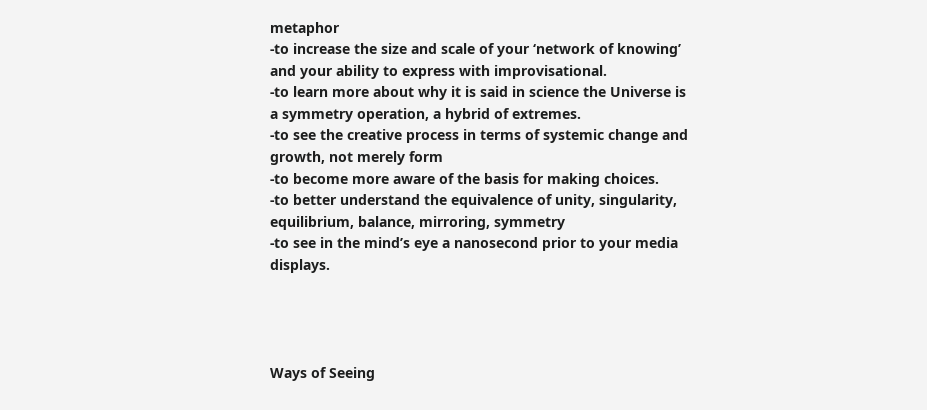metaphor
-to increase the size and scale of your ‘network of knowing’ and your ability to express with improvisational.
-to learn more about why it is said in science the Universe is a symmetry operation, a hybrid of extremes.
-to see the creative process in terms of systemic change and growth, not merely form
-to become more aware of the basis for making choices.
-to better understand the equivalence of unity, singularity, equilibrium, balance, mirroring, symmetry
-to see in the mind’s eye a nanosecond prior to your media displays.




Ways of Seeing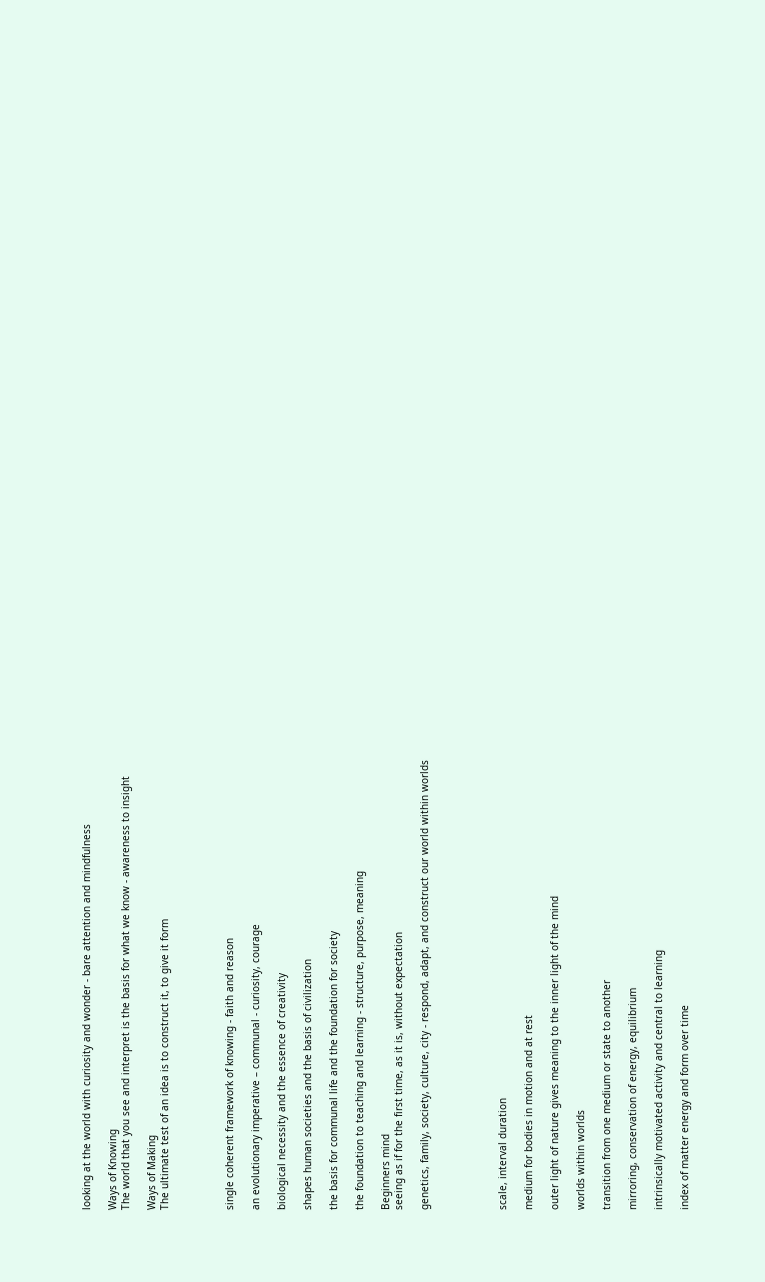looking at the world with curiosity and wonder - bare attention and mindfulness

Ways of Knowing
The world that you see and interpret is the basis for what we know - awareness to insight

Ways of Making
The ultimate test of an idea is to construct it, to give it form




single coherent framework of knowing - faith and reason

an evolutionary imperative – communal - curiosity, courage

biological necessity and the essence of creativity

shapes human societies and the basis of civilization

the basis for communal life and the foundation for society

the foundation to teaching and learning - structure, purpose, meaning

Beginners mind
seeing as if for the first time, as it is, without expectation

genetics, family, society, culture, city - respond, adapt, and construct our world within worlds





scale, interval duration

medium for bodies in motion and at rest

outer light of nature gives meaning to the inner light of the mind

worlds within worlds

transition from one medium or state to another

mirroring, conservation of energy, equilibrium

intrinsically motivated activity and central to learning

index of matter energy and form over time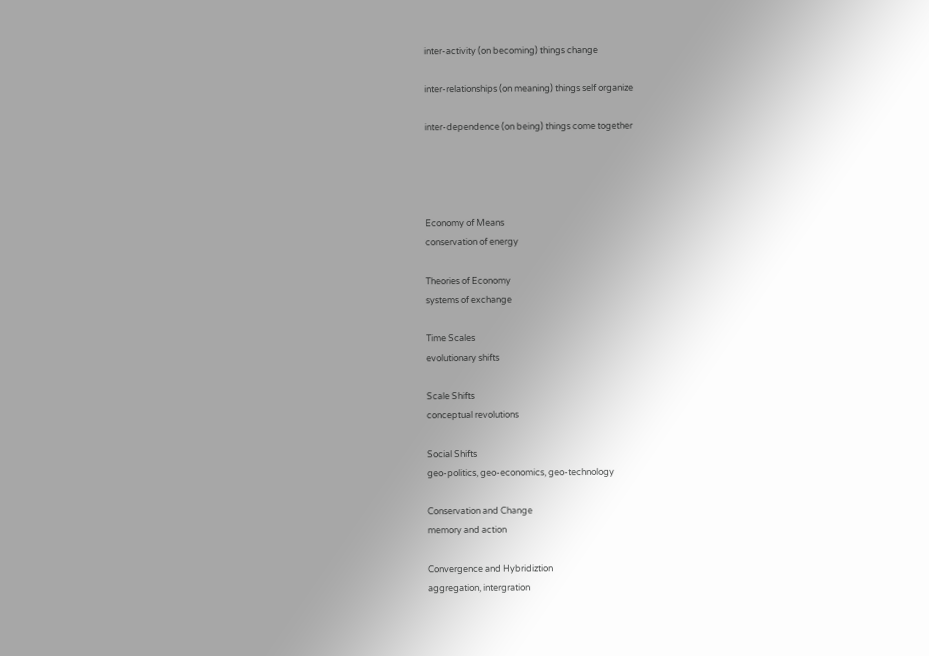inter-activity (on becoming) things change

inter-relationships (on meaning) things self organize

inter-dependence (on being) things come together




Economy of Means
conservation of energy

Theories of Economy
systems of exchange

Time Scales
evolutionary shifts

Scale Shifts
conceptual revolutions

Social Shifts
geo-politics, geo-economics, geo-technology

Conservation and Change
memory and action

Convergence and Hybridiztion
aggregation, intergration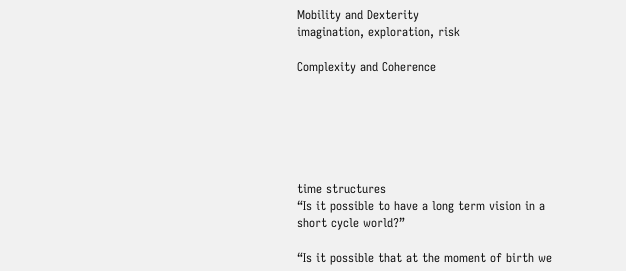Mobility and Dexterity
imagination, exploration, risk

Complexity and Coherence






time structures
“Is it possible to have a long term vision in a short cycle world?”

“Is it possible that at the moment of birth we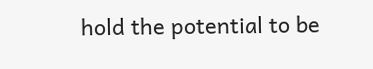hold the potential to be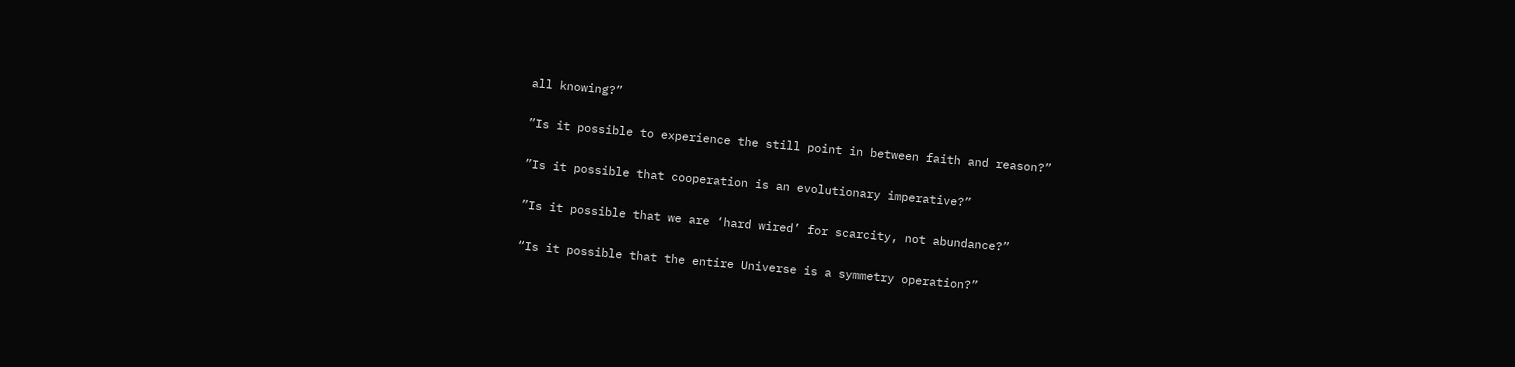all knowing?”

”Is it possible to experience the still point in between faith and reason?”

”Is it possible that cooperation is an evolutionary imperative?”

”Is it possible that we are ‘hard wired’ for scarcity, not abundance?”

“Is it possible that the entire Universe is a symmetry operation?”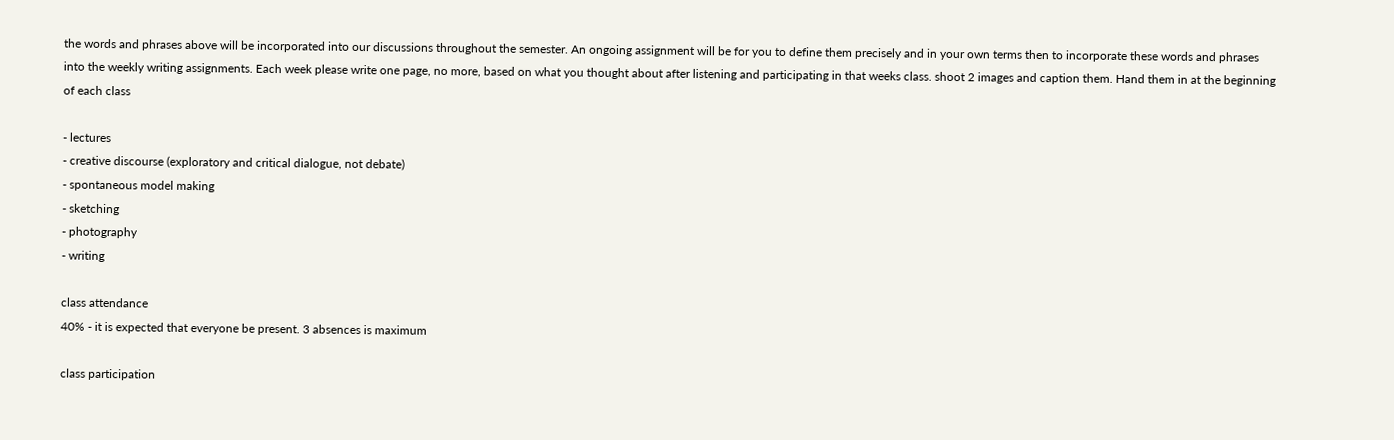the words and phrases above will be incorporated into our discussions throughout the semester. An ongoing assignment will be for you to define them precisely and in your own terms then to incorporate these words and phrases into the weekly writing assignments. Each week please write one page, no more, based on what you thought about after listening and participating in that weeks class. shoot 2 images and caption them. Hand them in at the beginning of each class

- lectures
- creative discourse (exploratory and critical dialogue, not debate)
- spontaneous model making
- sketching
- photography
- writing

class attendance
40% - it is expected that everyone be present. 3 absences is maximum

class participation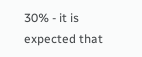30% - it is expected that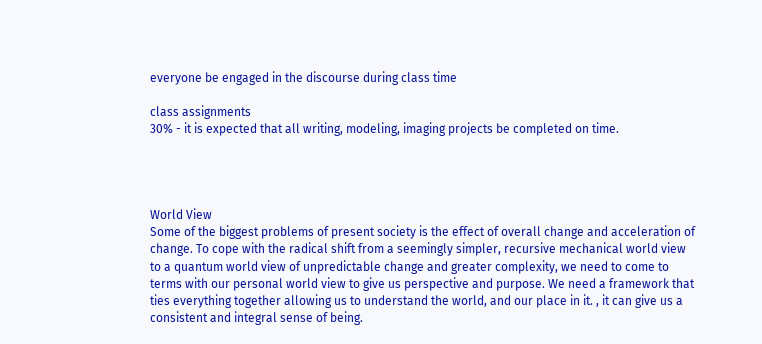everyone be engaged in the discourse during class time

class assignments
30% - it is expected that all writing, modeling, imaging projects be completed on time.




World View
Some of the biggest problems of present society is the effect of overall change and acceleration of change. To cope with the radical shift from a seemingly simpler, recursive mechanical world view to a quantum world view of unpredictable change and greater complexity, we need to come to terms with our personal world view to give us perspective and purpose. We need a framework that ties everything together allowing us to understand the world, and our place in it. , it can give us a consistent and integral sense of being.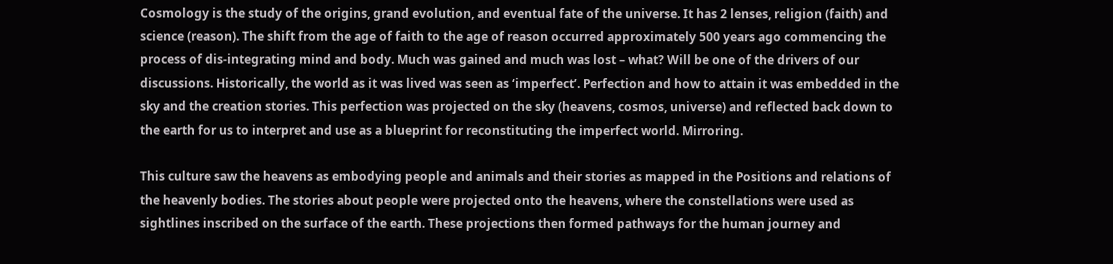Cosmology is the study of the origins, grand evolution, and eventual fate of the universe. It has 2 lenses, religion (faith) and science (reason). The shift from the age of faith to the age of reason occurred approximately 500 years ago commencing the process of dis-integrating mind and body. Much was gained and much was lost – what? Will be one of the drivers of our discussions. Historically, the world as it was lived was seen as ‘imperfect’. Perfection and how to attain it was embedded in the sky and the creation stories. This perfection was projected on the sky (heavens, cosmos, universe) and reflected back down to the earth for us to interpret and use as a blueprint for reconstituting the imperfect world. Mirroring.

This culture saw the heavens as embodying people and animals and their stories as mapped in the Positions and relations of the heavenly bodies. The stories about people were projected onto the heavens, where the constellations were used as sightlines inscribed on the surface of the earth. These projections then formed pathways for the human journey and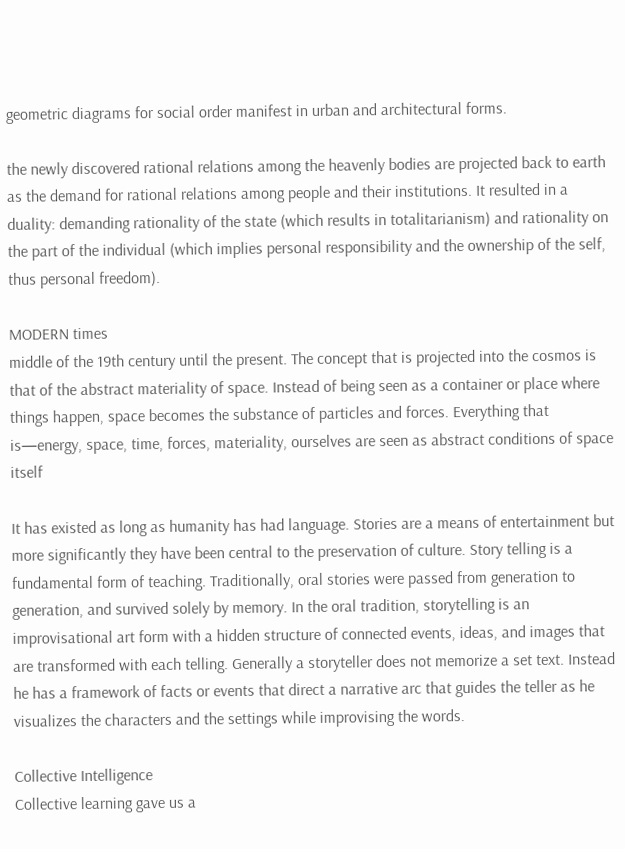geometric diagrams for social order manifest in urban and architectural forms.

the newly discovered rational relations among the heavenly bodies are projected back to earth as the demand for rational relations among people and their institutions. It resulted in a duality: demanding rationality of the state (which results in totalitarianism) and rationality on the part of the individual (which implies personal responsibility and the ownership of the self, thus personal freedom).

MODERN times
middle of the 19th century until the present. The concept that is projected into the cosmos is that of the abstract materiality of space. Instead of being seen as a container or place where things happen, space becomes the substance of particles and forces. Everything that is—energy, space, time, forces, materiality, ourselves are seen as abstract conditions of space itself

It has existed as long as humanity has had language. Stories are a means of entertainment but more significantly they have been central to the preservation of culture. Story telling is a fundamental form of teaching. Traditionally, oral stories were passed from generation to generation, and survived solely by memory. In the oral tradition, storytelling is an improvisational art form with a hidden structure of connected events, ideas, and images that are transformed with each telling. Generally a storyteller does not memorize a set text. Instead he has a framework of facts or events that direct a narrative arc that guides the teller as he visualizes the characters and the settings while improvising the words.

Collective Intelligence
Collective learning gave us a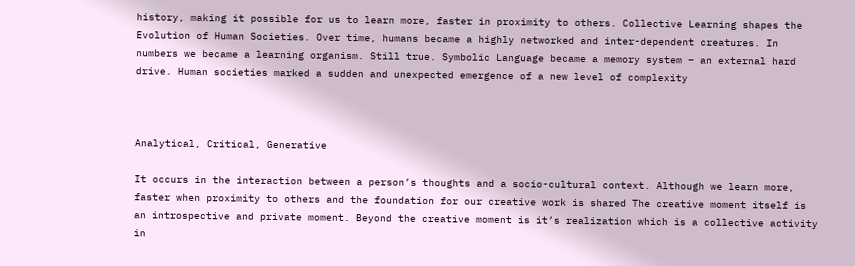history, making it possible for us to learn more, faster in proximity to others. Collective Learning shapes the Evolution of Human Societies. Over time, humans became a highly networked and inter-dependent creatures. In numbers we became a learning organism. Still true. Symbolic Language became a memory system – an external hard drive. Human societies marked a sudden and unexpected emergence of a new level of complexity



Analytical, Critical, Generative

It occurs in the interaction between a person’s thoughts and a socio-cultural context. Although we learn more, faster when proximity to others and the foundation for our creative work is shared The creative moment itself is an introspective and private moment. Beyond the creative moment is it’s realization which is a collective activity in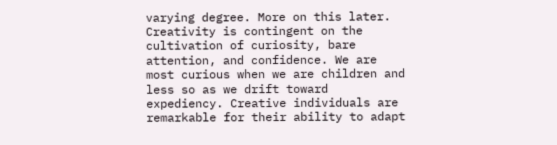varying degree. More on this later. Creativity is contingent on the cultivation of curiosity, bare attention, and confidence. We are most curious when we are children and less so as we drift toward expediency. Creative individuals are remarkable for their ability to adapt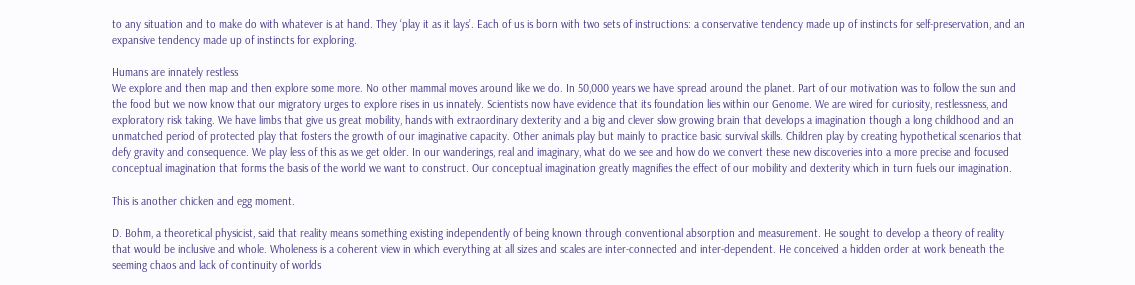to any situation and to make do with whatever is at hand. They ‘play it as it lays’. Each of us is born with two sets of instructions: a conservative tendency made up of instincts for self-preservation, and an expansive tendency made up of instincts for exploring.

Humans are innately restless
We explore and then map and then explore some more. No other mammal moves around like we do. In 50,000 years we have spread around the planet. Part of our motivation was to follow the sun and the food but we now know that our migratory urges to explore rises in us innately. Scientists now have evidence that its foundation lies within our Genome. We are wired for curiosity, restlessness, and exploratory risk taking. We have limbs that give us great mobility, hands with extraordinary dexterity and a big and clever slow growing brain that develops a imagination though a long childhood and an unmatched period of protected play that fosters the growth of our imaginative capacity. Other animals play but mainly to practice basic survival skills. Children play by creating hypothetical scenarios that defy gravity and consequence. We play less of this as we get older. In our wanderings, real and imaginary, what do we see and how do we convert these new discoveries into a more precise and focused conceptual imagination that forms the basis of the world we want to construct. Our conceptual imagination greatly magnifies the effect of our mobility and dexterity which in turn fuels our imagination.

This is another chicken and egg moment.

D. Bohm, a theoretical physicist, said that reality means something existing independently of being known through conventional absorption and measurement. He sought to develop a theory of reality that would be inclusive and whole. Wholeness is a coherent view in which everything at all sizes and scales are inter-connected and inter-dependent. He conceived a hidden order at work beneath the seeming chaos and lack of continuity of worlds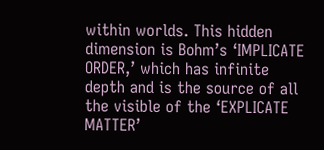within worlds. This hidden dimension is Bohm’s ‘IMPLICATE ORDER,’ which has infinite depth and is the source of all the visible of the ‘EXPLICATE MATTER’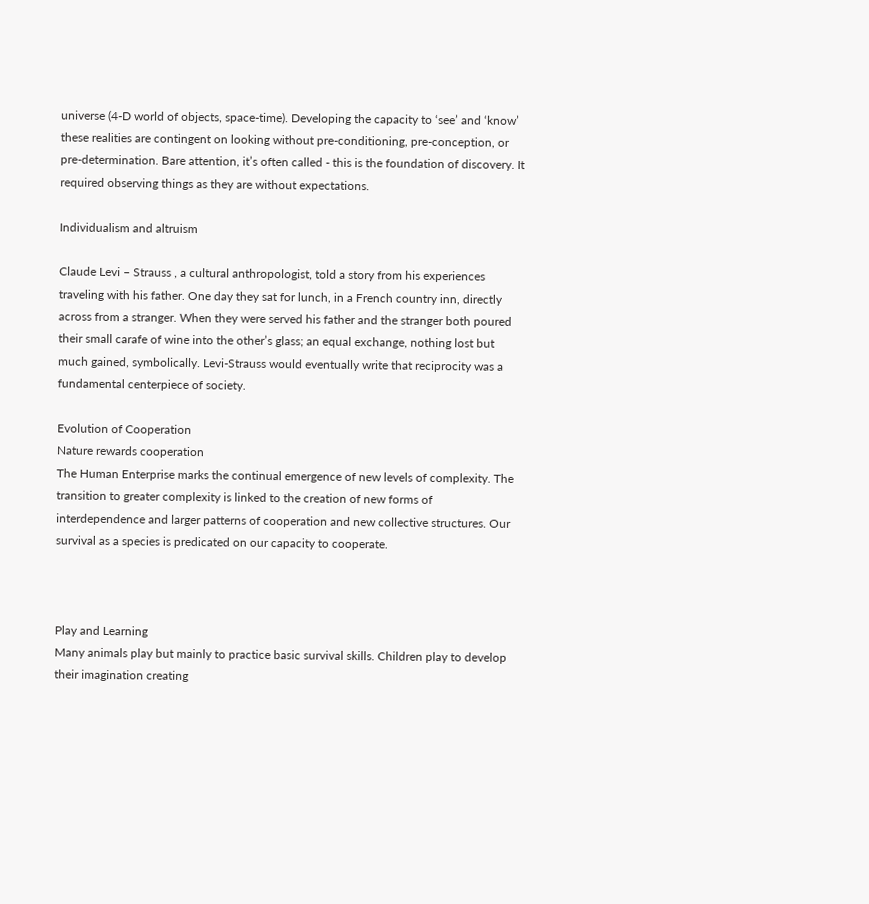universe (4-D world of objects, space-time). Developing the capacity to ‘see’ and ‘know’ these realities are contingent on looking without pre-conditioning, pre-conception, or pre-determination. Bare attention, it’s often called - this is the foundation of discovery. It required observing things as they are without expectations.

Individualism and altruism

Claude Levi – Strauss , a cultural anthropologist, told a story from his experiences traveling with his father. One day they sat for lunch, in a French country inn, directly across from a stranger. When they were served his father and the stranger both poured their small carafe of wine into the other’s glass; an equal exchange, nothing lost but much gained, symbolically. Levi-Strauss would eventually write that reciprocity was a fundamental centerpiece of society.

Evolution of Cooperation
Nature rewards cooperation
The Human Enterprise marks the continual emergence of new levels of complexity. The transition to greater complexity is linked to the creation of new forms of interdependence and larger patterns of cooperation and new collective structures. Our survival as a species is predicated on our capacity to cooperate.



Play and Learning
Many animals play but mainly to practice basic survival skills. Children play to develop their imagination creating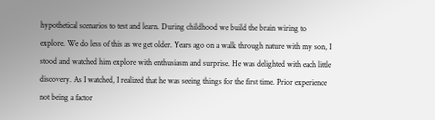hypothetical scenarios to test and learn. During childhood we build the brain wiring to explore. We do less of this as we get older. Years ago on a walk through nature with my son, I stood and watched him explore with enthusiasm and surprise. He was delighted with each little discovery. As I watched, I realized that he was seeing things for the first time. Prior experience not being a factor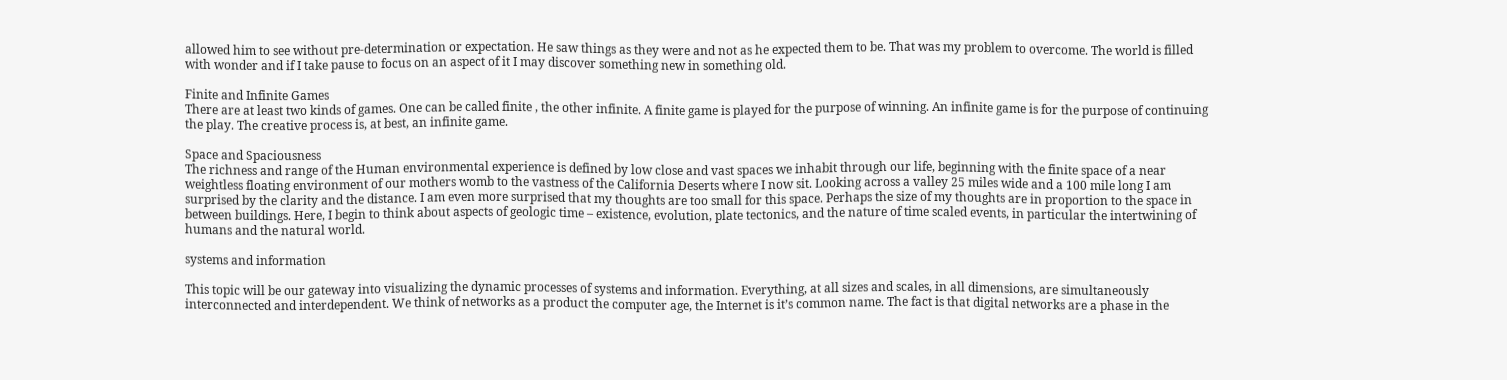allowed him to see without pre-determination or expectation. He saw things as they were and not as he expected them to be. That was my problem to overcome. The world is filled with wonder and if I take pause to focus on an aspect of it I may discover something new in something old.

Finite and Infinite Games
There are at least two kinds of games. One can be called finite , the other infinite. A finite game is played for the purpose of winning. An infinite game is for the purpose of continuing the play. The creative process is, at best, an infinite game.

Space and Spaciousness
The richness and range of the Human environmental experience is defined by low close and vast spaces we inhabit through our life, beginning with the finite space of a near weightless floating environment of our mothers womb to the vastness of the California Deserts where I now sit. Looking across a valley 25 miles wide and a 100 mile long I am surprised by the clarity and the distance. I am even more surprised that my thoughts are too small for this space. Perhaps the size of my thoughts are in proportion to the space in between buildings. Here, I begin to think about aspects of geologic time – existence, evolution, plate tectonics, and the nature of time scaled events, in particular the intertwining of humans and the natural world.

systems and information

This topic will be our gateway into visualizing the dynamic processes of systems and information. Everything, at all sizes and scales, in all dimensions, are simultaneously interconnected and interdependent. We think of networks as a product the computer age, the Internet is it’s common name. The fact is that digital networks are a phase in the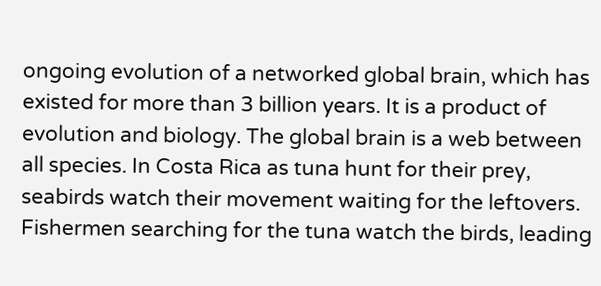ongoing evolution of a networked global brain, which has existed for more than 3 billion years. It is a product of evolution and biology. The global brain is a web between all species. In Costa Rica as tuna hunt for their prey, seabirds watch their movement waiting for the leftovers. Fishermen searching for the tuna watch the birds, leading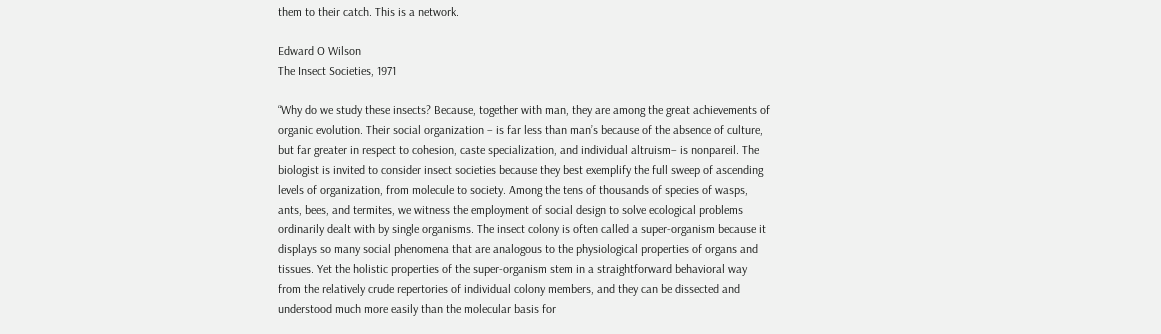them to their catch. This is a network.

Edward O Wilson
The Insect Societies, 1971

“Why do we study these insects? Because, together with man, they are among the great achievements of organic evolution. Their social organization – is far less than man’s because of the absence of culture, but far greater in respect to cohesion, caste specialization, and individual altruism– is nonpareil. The biologist is invited to consider insect societies because they best exemplify the full sweep of ascending levels of organization, from molecule to society. Among the tens of thousands of species of wasps, ants, bees, and termites, we witness the employment of social design to solve ecological problems ordinarily dealt with by single organisms. The insect colony is often called a super-organism because it displays so many social phenomena that are analogous to the physiological properties of organs and tissues. Yet the holistic properties of the super-organism stem in a straightforward behavioral way from the relatively crude repertories of individual colony members, and they can be dissected and understood much more easily than the molecular basis for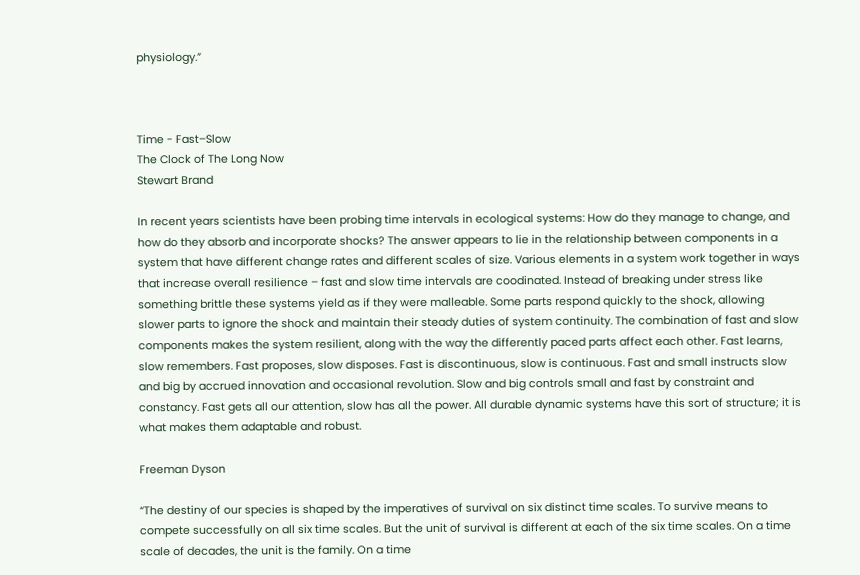physiology.”



Time - Fast–Slow
The Clock of The Long Now
Stewart Brand

In recent years scientists have been probing time intervals in ecological systems: How do they manage to change, and how do they absorb and incorporate shocks? The answer appears to lie in the relationship between components in a system that have different change rates and different scales of size. Various elements in a system work together in ways that increase overall resilience – fast and slow time intervals are coodinated. Instead of breaking under stress like something brittle these systems yield as if they were malleable. Some parts respond quickly to the shock, allowing slower parts to ignore the shock and maintain their steady duties of system continuity. The combination of fast and slow components makes the system resilient, along with the way the differently paced parts affect each other. Fast learns, slow remembers. Fast proposes, slow disposes. Fast is discontinuous, slow is continuous. Fast and small instructs slow and big by accrued innovation and occasional revolution. Slow and big controls small and fast by constraint and constancy. Fast gets all our attention, slow has all the power. All durable dynamic systems have this sort of structure; it is what makes them adaptable and robust.

Freeman Dyson

“The destiny of our species is shaped by the imperatives of survival on six distinct time scales. To survive means to compete successfully on all six time scales. But the unit of survival is different at each of the six time scales. On a time scale of decades, the unit is the family. On a time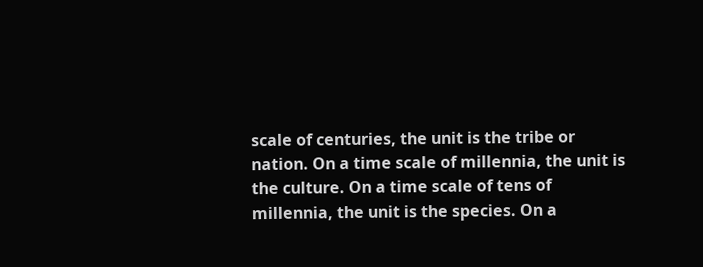scale of centuries, the unit is the tribe or nation. On a time scale of millennia, the unit is the culture. On a time scale of tens of millennia, the unit is the species. On a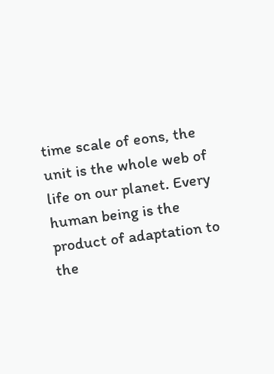time scale of eons, the unit is the whole web of life on our planet. Every human being is the product of adaptation to the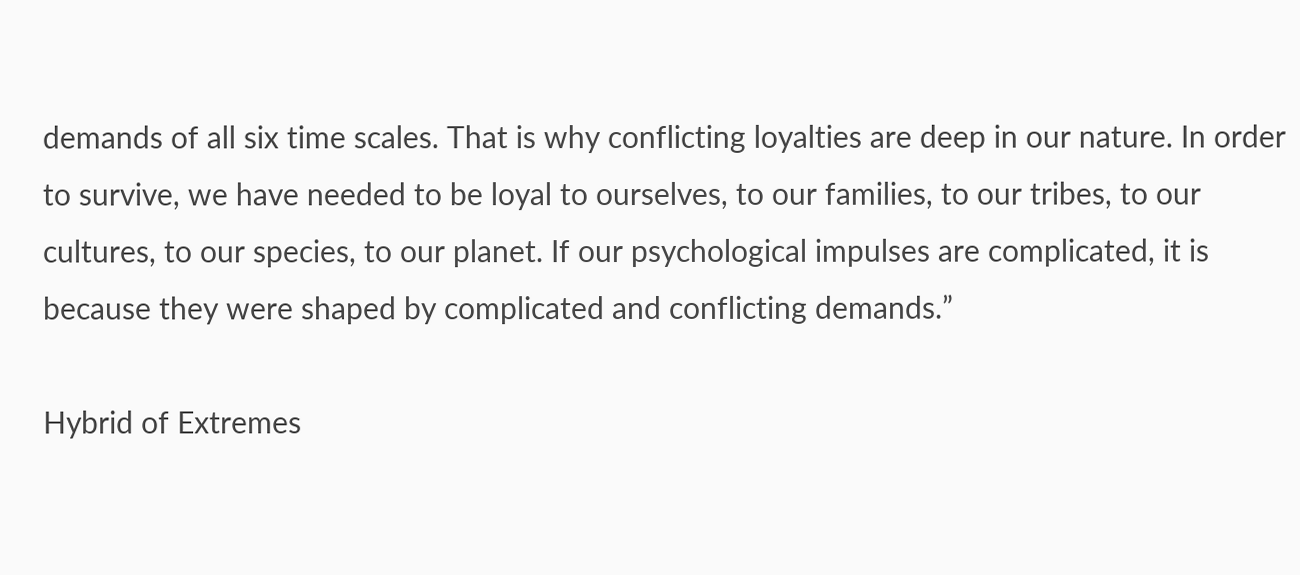demands of all six time scales. That is why conflicting loyalties are deep in our nature. In order to survive, we have needed to be loyal to ourselves, to our families, to our tribes, to our cultures, to our species, to our planet. If our psychological impulses are complicated, it is because they were shaped by complicated and conflicting demands.”

Hybrid of Extremes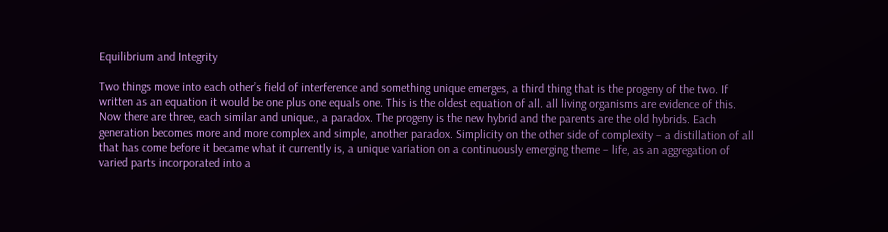Equilibrium and Integrity

Two things move into each other’s field of interference and something unique emerges, a third thing that is the progeny of the two. If written as an equation it would be one plus one equals one. This is the oldest equation of all. all living organisms are evidence of this. Now there are three, each similar and unique., a paradox. The progeny is the new hybrid and the parents are the old hybrids. Each generation becomes more and more complex and simple, another paradox. Simplicity on the other side of complexity – a distillation of all that has come before it became what it currently is, a unique variation on a continuously emerging theme – life, as an aggregation of varied parts incorporated into a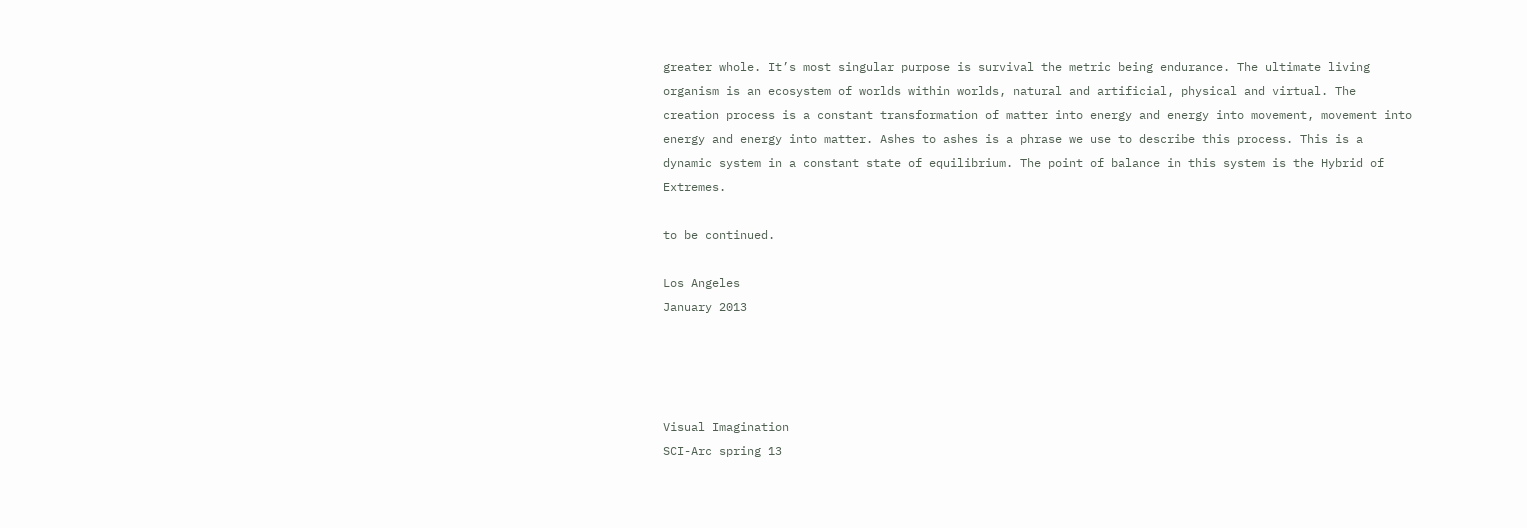greater whole. It’s most singular purpose is survival the metric being endurance. The ultimate living organism is an ecosystem of worlds within worlds, natural and artificial, physical and virtual. The creation process is a constant transformation of matter into energy and energy into movement, movement into energy and energy into matter. Ashes to ashes is a phrase we use to describe this process. This is a dynamic system in a constant state of equilibrium. The point of balance in this system is the Hybrid of Extremes.

to be continued.

Los Angeles
January 2013




Visual Imagination
SCI-Arc spring 13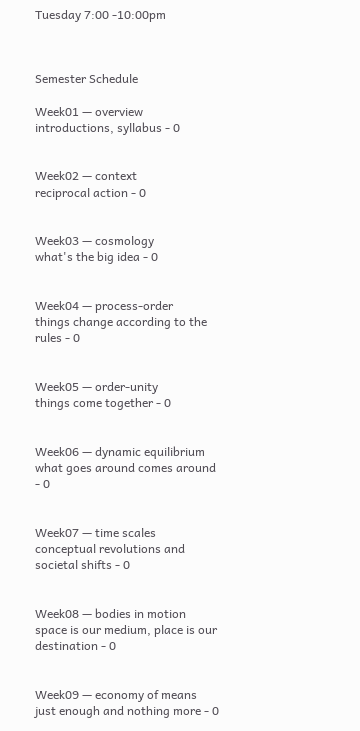Tuesday 7:00 -10:00pm



Semester Schedule

Week01 — overview
introductions, syllabus - 0


Week02 — context
reciprocal action - 0


Week03 — cosmology
what's the big idea - 0


Week04 — process-order
things change according to the rules - 0


Week05 — order-unity
things come together - 0


Week06 — dynamic equilibrium
what goes around comes around - 0


Week07 — time scales
conceptual revolutions and societal shifts - 0


Week08 — bodies in motion
space is our medium, place is our destination - 0


Week09 — economy of means
just enough and nothing more - 0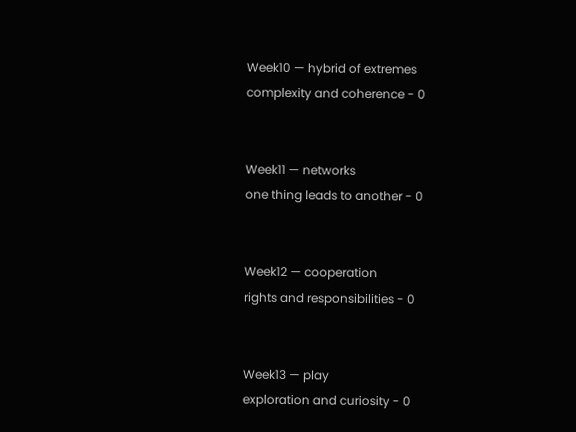Week10 — hybrid of extremes
complexity and coherence - 0


Week11 — networks
one thing leads to another - 0


Week12 — cooperation
rights and responsibilities - 0


Week13 — play
exploration and curiosity - 0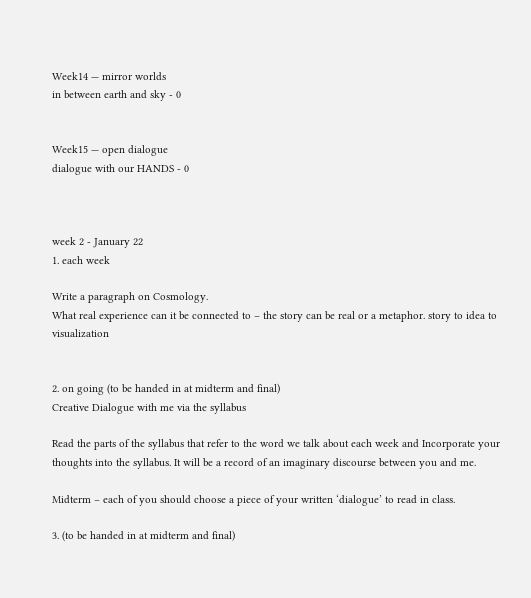Week14 — mirror worlds
in between earth and sky - 0


Week15 — open dialogue
dialogue with our HANDS - 0



week 2 - January 22
1. each week

Write a paragraph on Cosmology.
What real experience can it be connected to – the story can be real or a metaphor. story to idea to visualization


2. on going (to be handed in at midterm and final)
Creative Dialogue with me via the syllabus

Read the parts of the syllabus that refer to the word we talk about each week and Incorporate your thoughts into the syllabus. It will be a record of an imaginary discourse between you and me.

Midterm – each of you should choose a piece of your written ‘dialogue’ to read in class.

3. (to be handed in at midterm and final)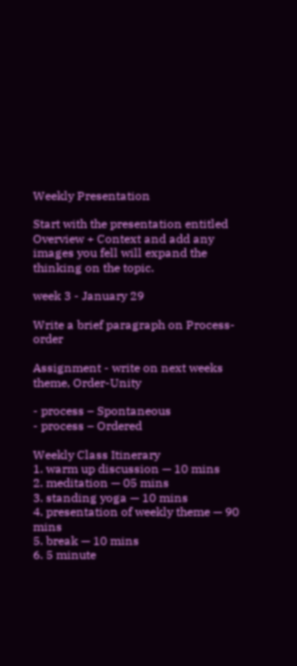Weekly Presentation

Start with the presentation entitled Overview + Context and add any images you fell will expand the thinking on the topic.

week 3 - January 29

Write a brief paragraph on Process-order

Assignment - write on next weeks theme, Order-Unity

- process – Spontaneous
- process – Ordered

Weekly Class Itinerary
1. warm up discussion — 10 mins
2. meditation — 05 mins
3. standing yoga — 10 mins
4. presentation of weekly theme — 90 mins
5. break — 10 mins
6. 5 minute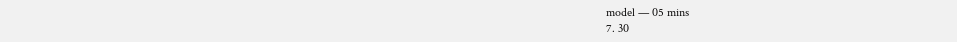model — 05 mins
7. 30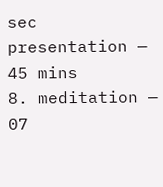sec presentation — 45 mins
8. meditation — 07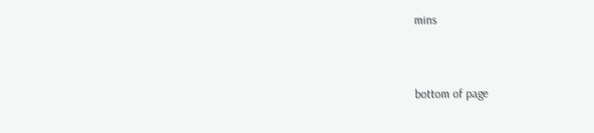mins


bottom of page